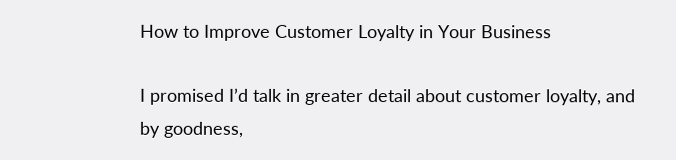How to Improve Customer Loyalty in Your Business

I promised I’d talk in greater detail about customer loyalty, and by goodness,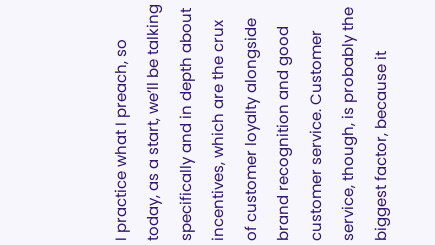I practice what I preach, so today, as a start, we’ll be talking specifically and in depth about incentives, which are the crux of customer loyalty alongside brand recognition and good customer service. Customer service, though, is probably the biggest factor, because it